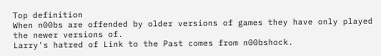Top definition
When n00bs are offended by older versions of games they have only played the newer versions of.
Larry's hatred of Link to the Past comes from n00bshock.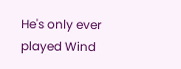He's only ever played Wind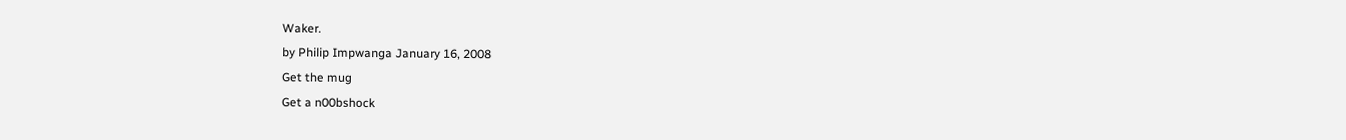Waker.
by Philip Impwanga January 16, 2008
Get the mug
Get a n00bshock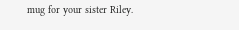mug for your sister Riley.